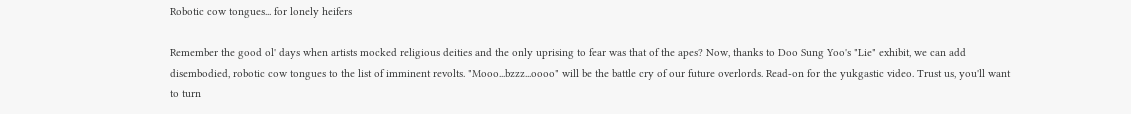Robotic cow tongues... for lonely heifers

Remember the good ol' days when artists mocked religious deities and the only uprising to fear was that of the apes? Now, thanks to Doo Sung Yoo's "Lie" exhibit, we can add disembodied, robotic cow tongues to the list of imminent revolts. "Mooo...bzzz...oooo" will be the battle cry of our future overlords. Read-on for the yukgastic video. Trust us, you'll want to turn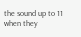the sound up to 11 when they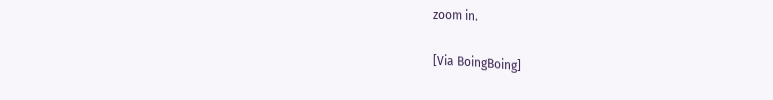zoom in.

[Via BoingBoing]